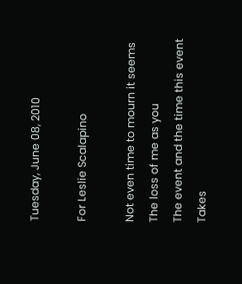Tuesday, June 08, 2010

For Leslie Scalapino

Not even time to mourn it seems
The loss of me as you
The event and the time this event
Takes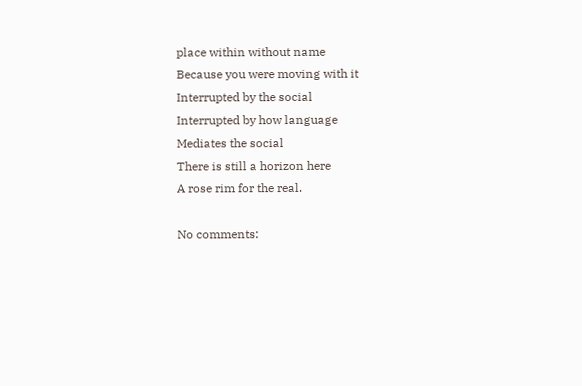place within without name
Because you were moving with it
Interrupted by the social
Interrupted by how language
Mediates the social
There is still a horizon here
A rose rim for the real.

No comments: